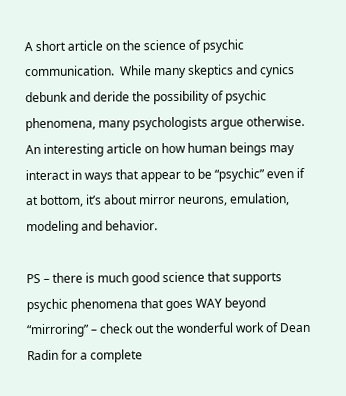A short article on the science of psychic communication.  While many skeptics and cynics debunk and deride the possibility of psychic phenomena, many psychologists argue otherwise.  An interesting article on how human beings may interact in ways that appear to be “psychic” even if at bottom, it’s about mirror neurons, emulation, modeling and behavior.

PS – there is much good science that supports psychic phenomena that goes WAY beyond “mirroring” – check out the wonderful work of Dean Radin for a complete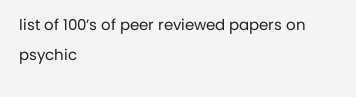list of 100’s of peer reviewed papers on psychic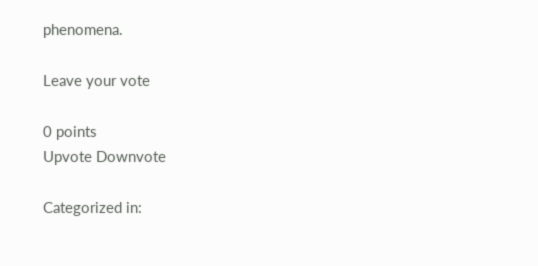phenomena.

Leave your vote

0 points
Upvote Downvote

Categorized in: